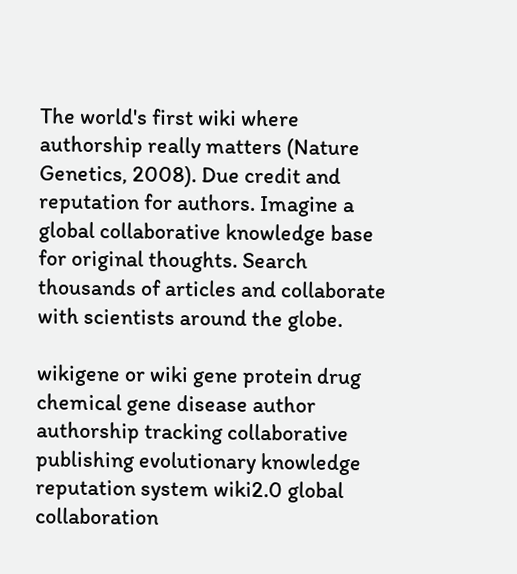The world's first wiki where authorship really matters (Nature Genetics, 2008). Due credit and reputation for authors. Imagine a global collaborative knowledge base for original thoughts. Search thousands of articles and collaborate with scientists around the globe.

wikigene or wiki gene protein drug chemical gene disease author authorship tracking collaborative publishing evolutionary knowledge reputation system wiki2.0 global collaboration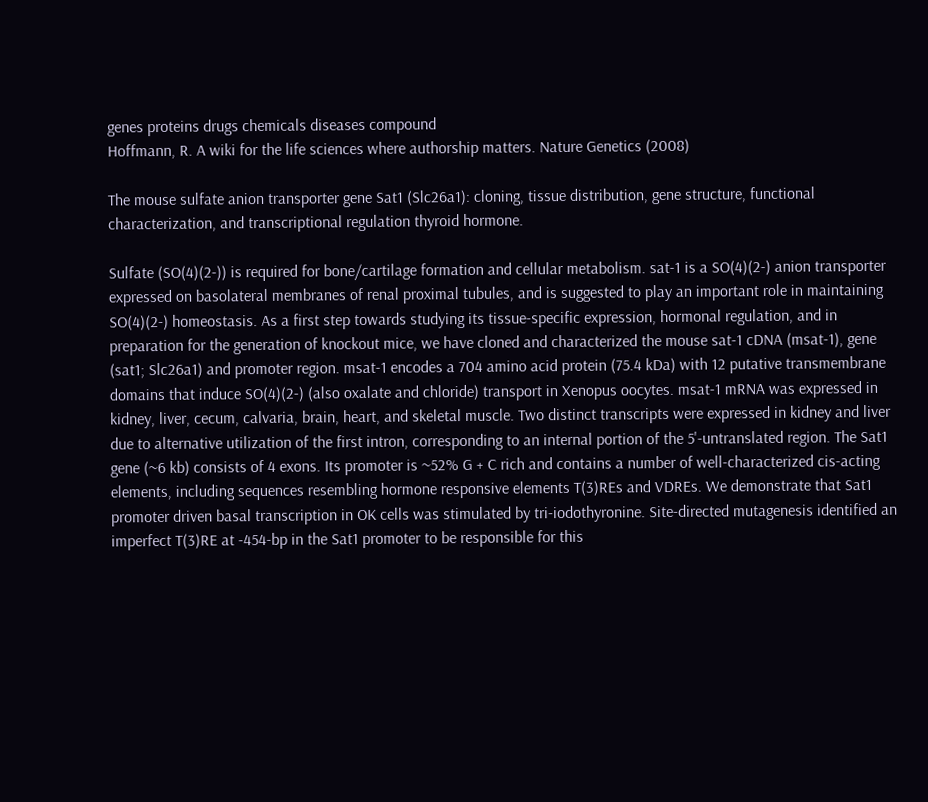genes proteins drugs chemicals diseases compound
Hoffmann, R. A wiki for the life sciences where authorship matters. Nature Genetics (2008)

The mouse sulfate anion transporter gene Sat1 (Slc26a1): cloning, tissue distribution, gene structure, functional characterization, and transcriptional regulation thyroid hormone.

Sulfate (SO(4)(2-)) is required for bone/cartilage formation and cellular metabolism. sat-1 is a SO(4)(2-) anion transporter expressed on basolateral membranes of renal proximal tubules, and is suggested to play an important role in maintaining SO(4)(2-) homeostasis. As a first step towards studying its tissue-specific expression, hormonal regulation, and in preparation for the generation of knockout mice, we have cloned and characterized the mouse sat-1 cDNA (msat-1), gene (sat1; Slc26a1) and promoter region. msat-1 encodes a 704 amino acid protein (75.4 kDa) with 12 putative transmembrane domains that induce SO(4)(2-) (also oxalate and chloride) transport in Xenopus oocytes. msat-1 mRNA was expressed in kidney, liver, cecum, calvaria, brain, heart, and skeletal muscle. Two distinct transcripts were expressed in kidney and liver due to alternative utilization of the first intron, corresponding to an internal portion of the 5'-untranslated region. The Sat1 gene (~6 kb) consists of 4 exons. Its promoter is ~52% G + C rich and contains a number of well-characterized cis-acting elements, including sequences resembling hormone responsive elements T(3)REs and VDREs. We demonstrate that Sat1 promoter driven basal transcription in OK cells was stimulated by tri-iodothyronine. Site-directed mutagenesis identified an imperfect T(3)RE at -454-bp in the Sat1 promoter to be responsible for this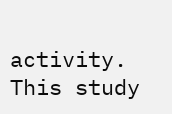activity. This study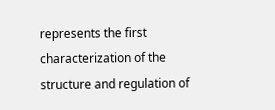represents the first characterization of the structure and regulation of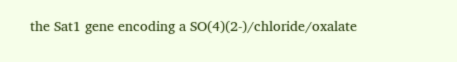the Sat1 gene encoding a SO(4)(2-)/chloride/oxalate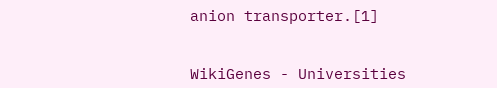anion transporter.[1]


WikiGenes - Universities